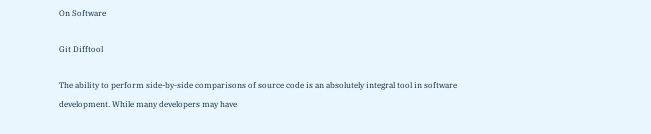On Software

Git Difftool

The ability to perform side-by-side comparisons of source code is an absolutely integral tool in software development. While many developers may have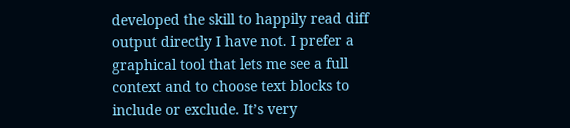developed the skill to happily read diff output directly I have not. I prefer a graphical tool that lets me see a full context and to choose text blocks to include or exclude. It’s very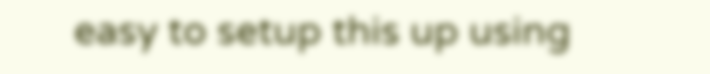easy to setup this up using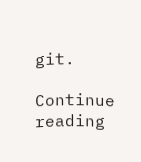git.

Continue reading